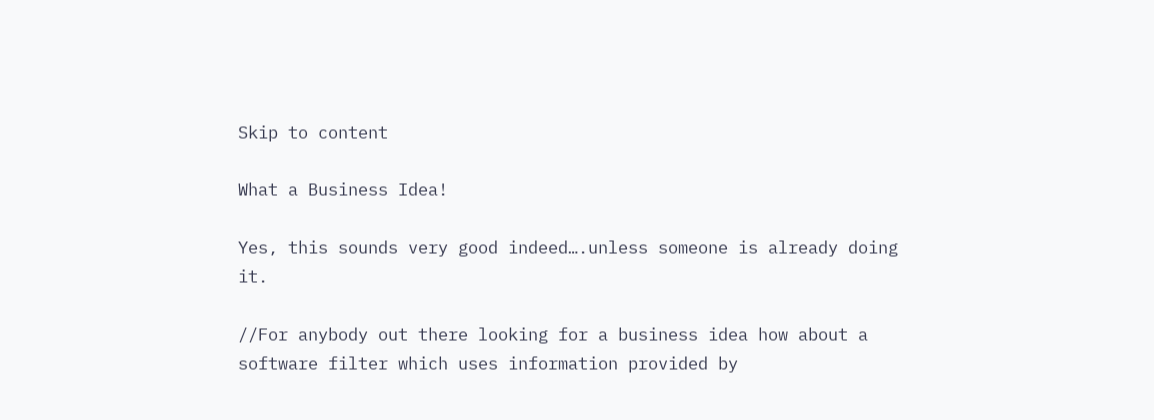Skip to content

What a Business Idea!

Yes, this sounds very good indeed….unless someone is already doing it.

//For anybody out there looking for a business idea how about a software filter which uses information provided by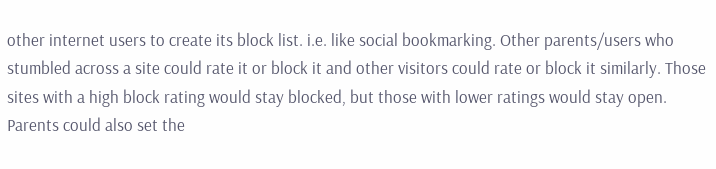other internet users to create its block list. i.e. like social bookmarking. Other parents/users who stumbled across a site could rate it or block it and other visitors could rate or block it similarly. Those sites with a high block rating would stay blocked, but those with lower ratings would stay open. Parents could also set the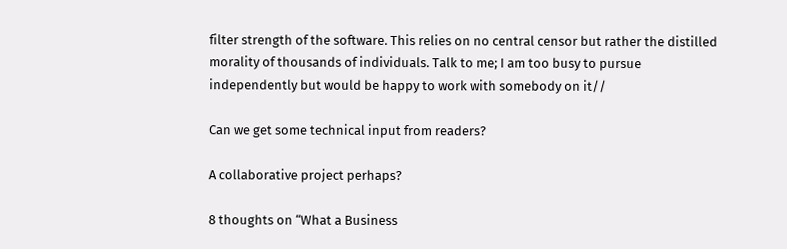filter strength of the software. This relies on no central censor but rather the distilled morality of thousands of individuals. Talk to me; I am too busy to pursue independently but would be happy to work with somebody on it//

Can we get some technical input from readers?

A collaborative project perhaps?

8 thoughts on “What a Business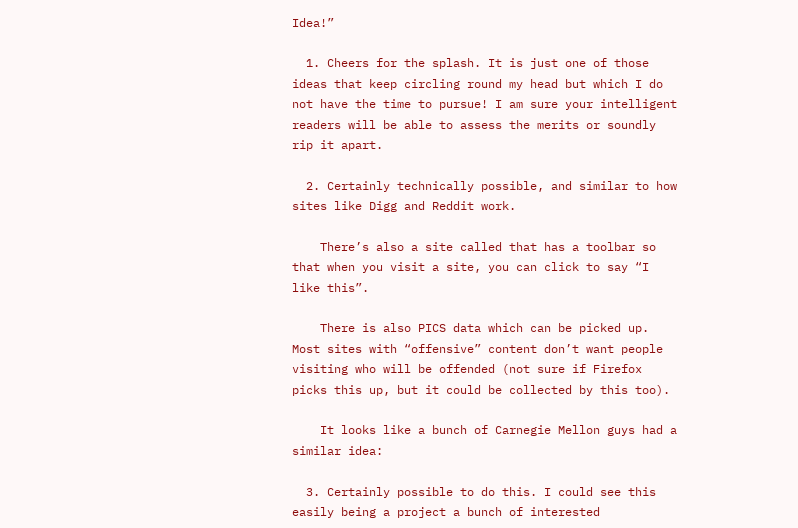Idea!”

  1. Cheers for the splash. It is just one of those ideas that keep circling round my head but which I do not have the time to pursue! I am sure your intelligent readers will be able to assess the merits or soundly rip it apart.

  2. Certainly technically possible, and similar to how sites like Digg and Reddit work.

    There’s also a site called that has a toolbar so that when you visit a site, you can click to say “I like this”.

    There is also PICS data which can be picked up. Most sites with “offensive” content don’t want people visiting who will be offended (not sure if Firefox picks this up, but it could be collected by this too).

    It looks like a bunch of Carnegie Mellon guys had a similar idea:

  3. Certainly possible to do this. I could see this easily being a project a bunch of interested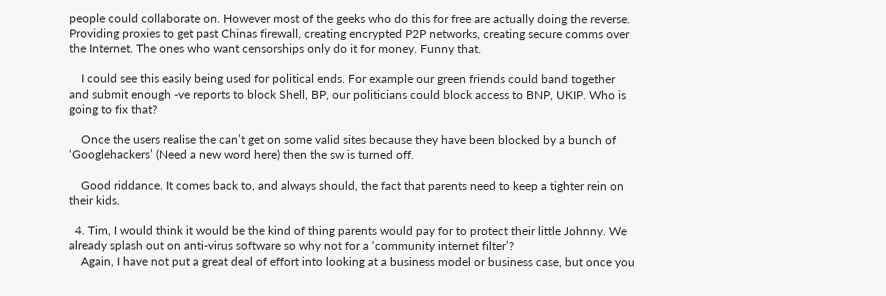people could collaborate on. However most of the geeks who do this for free are actually doing the reverse. Providing proxies to get past Chinas firewall, creating encrypted P2P networks, creating secure comms over the Internet. The ones who want censorships only do it for money. Funny that.

    I could see this easily being used for political ends. For example our green friends could band together and submit enough -ve reports to block Shell, BP, our politicians could block access to BNP, UKIP. Who is going to fix that?

    Once the users realise the can’t get on some valid sites because they have been blocked by a bunch of ‘Googlehackers’ (Need a new word here) then the sw is turned off.

    Good riddance. It comes back to, and always should, the fact that parents need to keep a tighter rein on their kids.

  4. Tim, I would think it would be the kind of thing parents would pay for to protect their little Johnny. We already splash out on anti-virus software so why not for a ‘community internet filter’?
    Again, I have not put a great deal of effort into looking at a business model or business case, but once you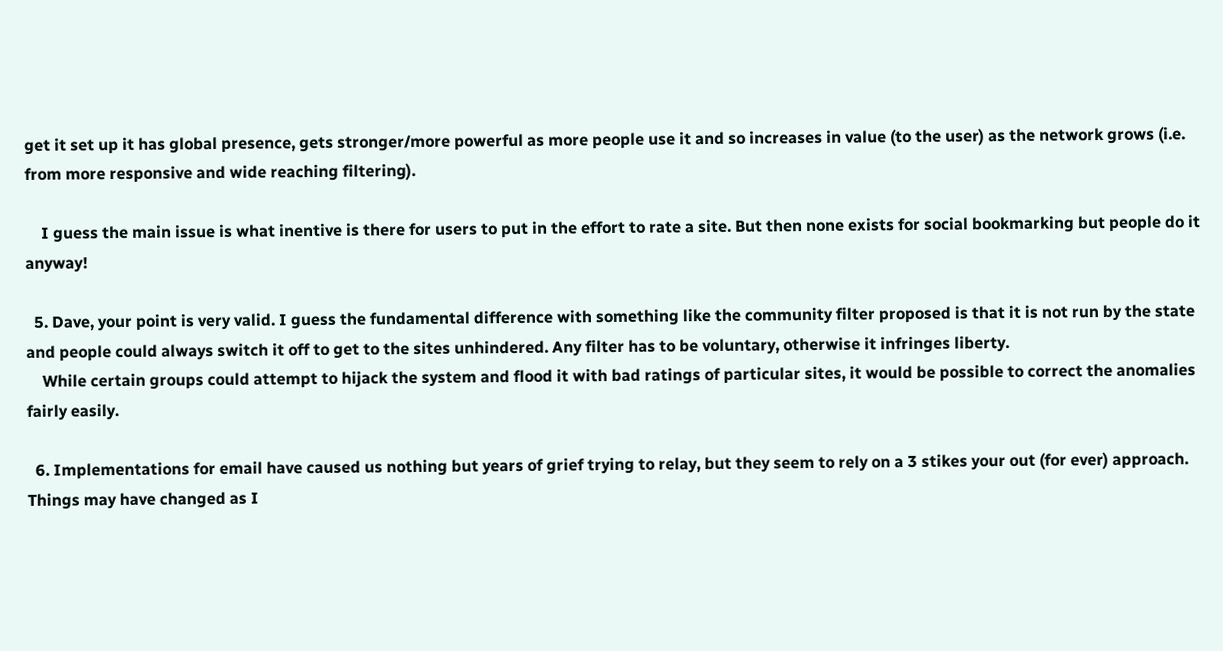get it set up it has global presence, gets stronger/more powerful as more people use it and so increases in value (to the user) as the network grows (i.e. from more responsive and wide reaching filtering).

    I guess the main issue is what inentive is there for users to put in the effort to rate a site. But then none exists for social bookmarking but people do it anyway!

  5. Dave, your point is very valid. I guess the fundamental difference with something like the community filter proposed is that it is not run by the state and people could always switch it off to get to the sites unhindered. Any filter has to be voluntary, otherwise it infringes liberty.
    While certain groups could attempt to hijack the system and flood it with bad ratings of particular sites, it would be possible to correct the anomalies fairly easily.

  6. Implementations for email have caused us nothing but years of grief trying to relay, but they seem to rely on a 3 stikes your out (for ever) approach. Things may have changed as I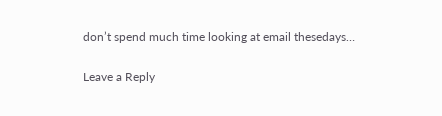don’t spend much time looking at email thesedays…

Leave a Reply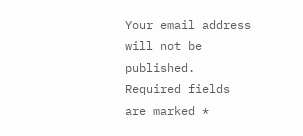Your email address will not be published. Required fields are marked *